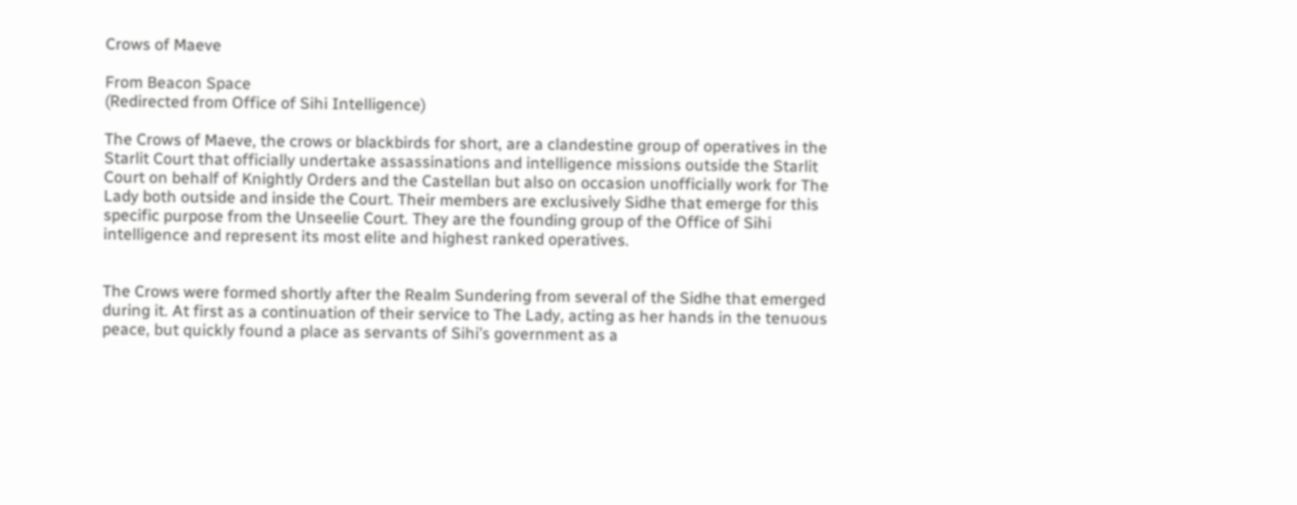Crows of Maeve

From Beacon Space
(Redirected from Office of Sihi Intelligence)

The Crows of Maeve, the crows or blackbirds for short, are a clandestine group of operatives in the Starlit Court that officially undertake assassinations and intelligence missions outside the Starlit Court on behalf of Knightly Orders and the Castellan but also on occasion unofficially work for The Lady both outside and inside the Court. Their members are exclusively Sidhe that emerge for this specific purpose from the Unseelie Court. They are the founding group of the Office of Sihi intelligence and represent its most elite and highest ranked operatives.


The Crows were formed shortly after the Realm Sundering from several of the Sidhe that emerged during it. At first as a continuation of their service to The Lady, acting as her hands in the tenuous peace, but quickly found a place as servants of Sihi’s government as a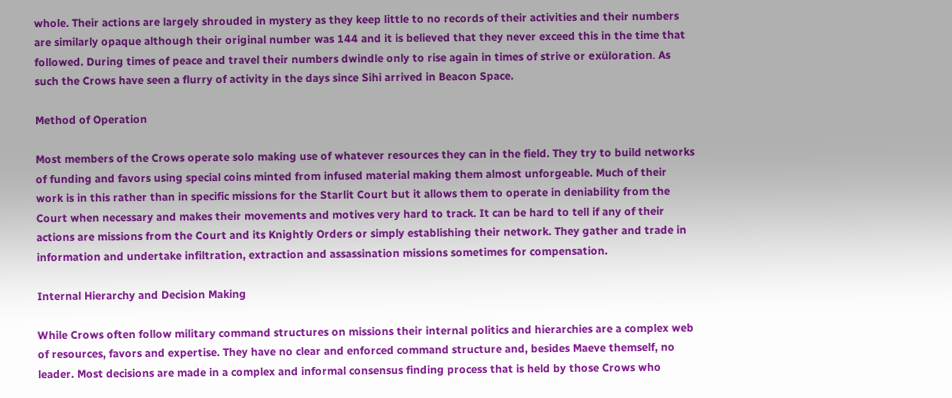whole. Their actions are largely shrouded in mystery as they keep little to no records of their activities and their numbers are similarly opaque although their original number was 144 and it is believed that they never exceed this in the time that followed. During times of peace and travel their numbers dwindle only to rise again in times of strive or exüloration. As such the Crows have seen a flurry of activity in the days since Sihi arrived in Beacon Space.

Method of Operation

Most members of the Crows operate solo making use of whatever resources they can in the field. They try to build networks of funding and favors using special coins minted from infused material making them almost unforgeable. Much of their work is in this rather than in specific missions for the Starlit Court but it allows them to operate in deniability from the Court when necessary and makes their movements and motives very hard to track. It can be hard to tell if any of their actions are missions from the Court and its Knightly Orders or simply establishing their network. They gather and trade in information and undertake infiltration, extraction and assassination missions sometimes for compensation.

Internal Hierarchy and Decision Making

While Crows often follow military command structures on missions their internal politics and hierarchies are a complex web of resources, favors and expertise. They have no clear and enforced command structure and, besides Maeve themself, no leader. Most decisions are made in a complex and informal consensus finding process that is held by those Crows who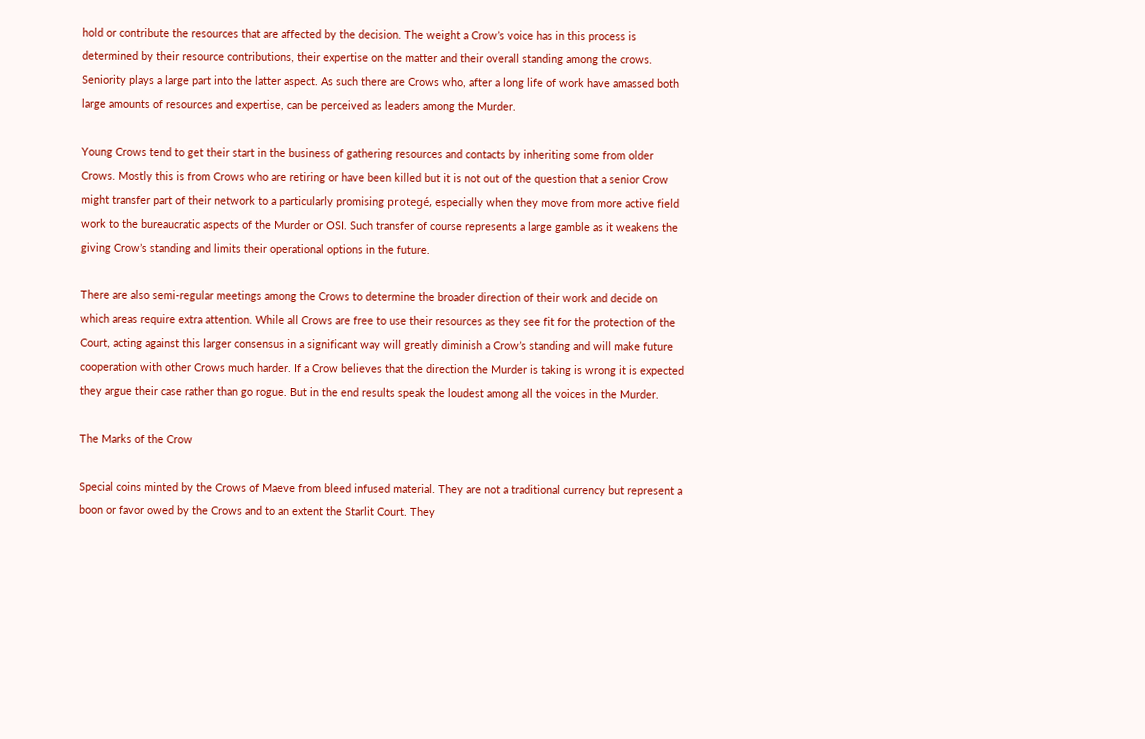hold or contribute the resources that are affected by the decision. The weight a Crow’s voice has in this process is determined by their resource contributions, their expertise on the matter and their overall standing among the crows. Seniority plays a large part into the latter aspect. As such there are Crows who, after a long life of work have amassed both large amounts of resources and expertise, can be perceived as leaders among the Murder.

Young Crows tend to get their start in the business of gathering resources and contacts by inheriting some from older Crows. Mostly this is from Crows who are retiring or have been killed but it is not out of the question that a senior Crow might transfer part of their network to a particularly promising protegé, especially when they move from more active field work to the bureaucratic aspects of the Murder or OSI. Such transfer of course represents a large gamble as it weakens the giving Crow’s standing and limits their operational options in the future.

There are also semi-regular meetings among the Crows to determine the broader direction of their work and decide on which areas require extra attention. While all Crows are free to use their resources as they see fit for the protection of the Court, acting against this larger consensus in a significant way will greatly diminish a Crow’s standing and will make future cooperation with other Crows much harder. If a Crow believes that the direction the Murder is taking is wrong it is expected they argue their case rather than go rogue. But in the end results speak the loudest among all the voices in the Murder.

The Marks of the Crow

Special coins minted by the Crows of Maeve from bleed infused material. They are not a traditional currency but represent a boon or favor owed by the Crows and to an extent the Starlit Court. They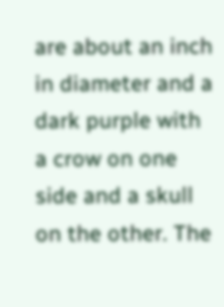are about an inch in diameter and a dark purple with a crow on one side and a skull on the other. The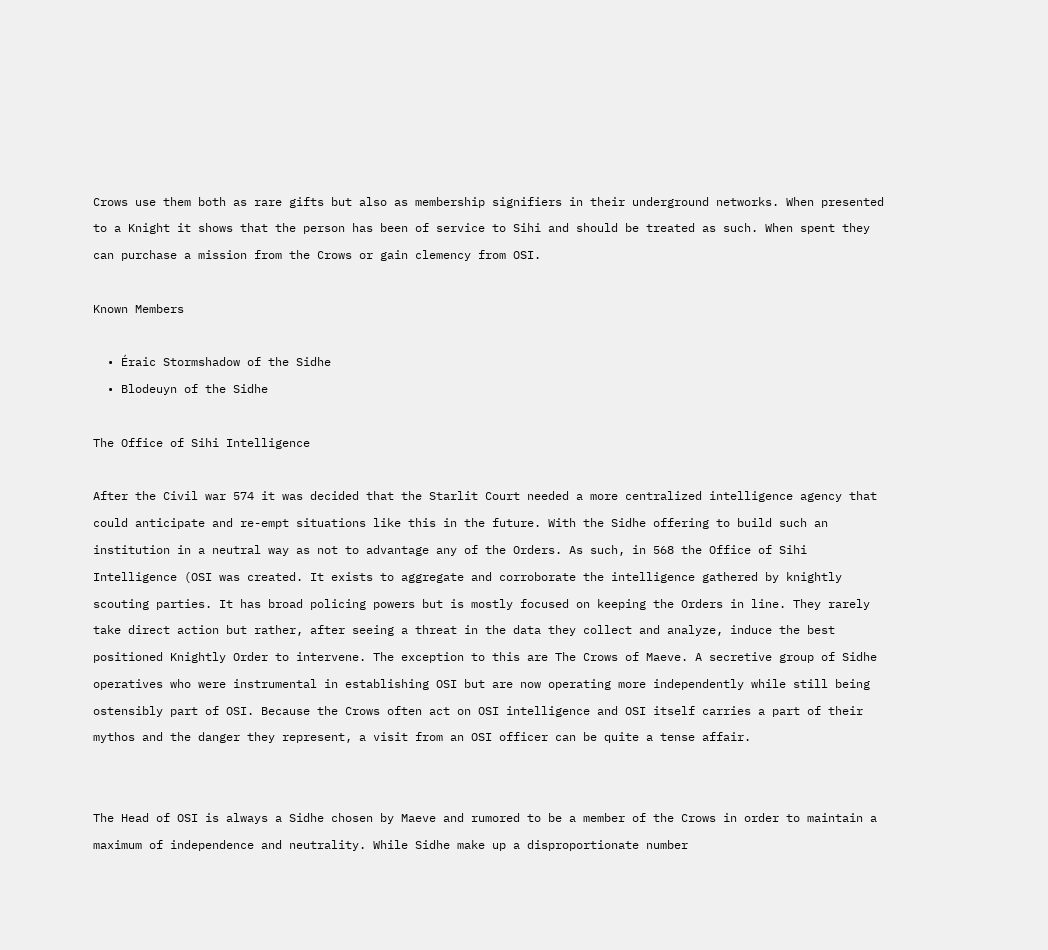Crows use them both as rare gifts but also as membership signifiers in their underground networks. When presented to a Knight it shows that the person has been of service to Sihi and should be treated as such. When spent they can purchase a mission from the Crows or gain clemency from OSI.

Known Members

  • Éraic Stormshadow of the Sidhe
  • Blodeuyn of the Sidhe

The Office of Sihi Intelligence

After the Civil war 574 it was decided that the Starlit Court needed a more centralized intelligence agency that could anticipate and re-empt situations like this in the future. With the Sidhe offering to build such an institution in a neutral way as not to advantage any of the Orders. As such, in 568 the Office of Sihi Intelligence (OSI was created. It exists to aggregate and corroborate the intelligence gathered by knightly scouting parties. It has broad policing powers but is mostly focused on keeping the Orders in line. They rarely take direct action but rather, after seeing a threat in the data they collect and analyze, induce the best positioned Knightly Order to intervene. The exception to this are The Crows of Maeve. A secretive group of Sidhe operatives who were instrumental in establishing OSI but are now operating more independently while still being ostensibly part of OSI. Because the Crows often act on OSI intelligence and OSI itself carries a part of their mythos and the danger they represent, a visit from an OSI officer can be quite a tense affair.


The Head of OSI is always a Sidhe chosen by Maeve and rumored to be a member of the Crows in order to maintain a maximum of independence and neutrality. While Sidhe make up a disproportionate number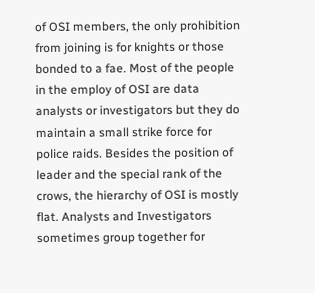of OSI members, the only prohibition from joining is for knights or those bonded to a fae. Most of the people in the employ of OSI are data analysts or investigators but they do maintain a small strike force for police raids. Besides the position of leader and the special rank of the crows, the hierarchy of OSI is mostly flat. Analysts and Investigators sometimes group together for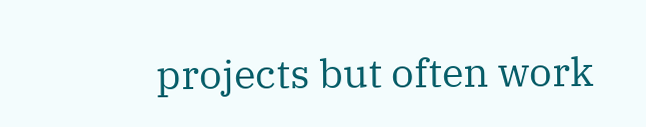projects but often work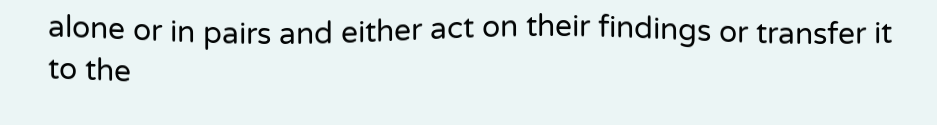alone or in pairs and either act on their findings or transfer it to the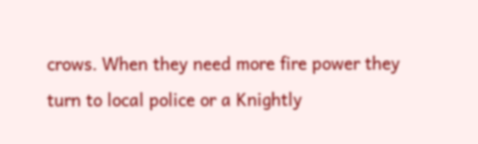crows. When they need more fire power they turn to local police or a Knightly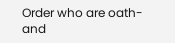Order who are oath- and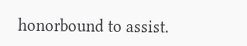honorbound to assist.